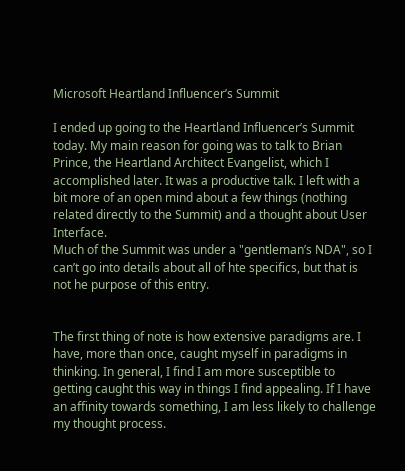Microsoft Heartland Influencer’s Summit

I ended up going to the Heartland Influencer’s Summit today. My main reason for going was to talk to Brian Prince, the Heartland Architect Evangelist, which I accomplished later. It was a productive talk. I left with a bit more of an open mind about a few things (nothing related directly to the Summit) and a thought about User Interface.
Much of the Summit was under a "gentleman’s NDA", so I can’t go into details about all of hte specifics, but that is not he purpose of this entry.


The first thing of note is how extensive paradigms are. I have, more than once, caught myself in paradigms in thinking. In general, I find I am more susceptible to getting caught this way in things I find appealing. If I have an affinity towards something, I am less likely to challenge my thought process.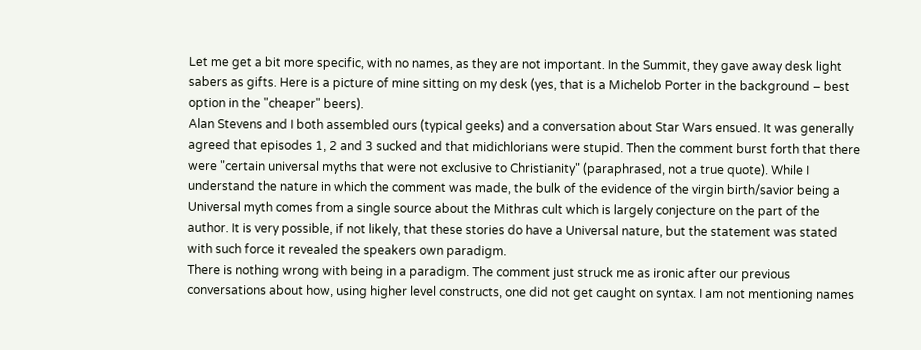Let me get a bit more specific, with no names, as they are not important. In the Summit, they gave away desk light sabers as gifts. Here is a picture of mine sitting on my desk (yes, that is a Michelob Porter in the background – best option in the "cheaper" beers).
Alan Stevens and I both assembled ours (typical geeks) and a conversation about Star Wars ensued. It was generally agreed that episodes 1, 2 and 3 sucked and that midichlorians were stupid. Then the comment burst forth that there were "certain universal myths that were not exclusive to Christianity" (paraphrased, not a true quote). While I understand the nature in which the comment was made, the bulk of the evidence of the virgin birth/savior being a Universal myth comes from a single source about the Mithras cult which is largely conjecture on the part of the author. It is very possible, if not likely, that these stories do have a Universal nature, but the statement was stated with such force it revealed the speakers own paradigm.
There is nothing wrong with being in a paradigm. The comment just struck me as ironic after our previous conversations about how, using higher level constructs, one did not get caught on syntax. I am not mentioning names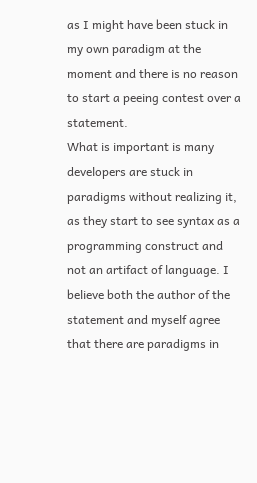as I might have been stuck in my own paradigm at the moment and there is no reason to start a peeing contest over a statement.
What is important is many developers are stuck in paradigms without realizing it, as they start to see syntax as a programming construct and not an artifact of language. I believe both the author of the statement and myself agree that there are paradigms in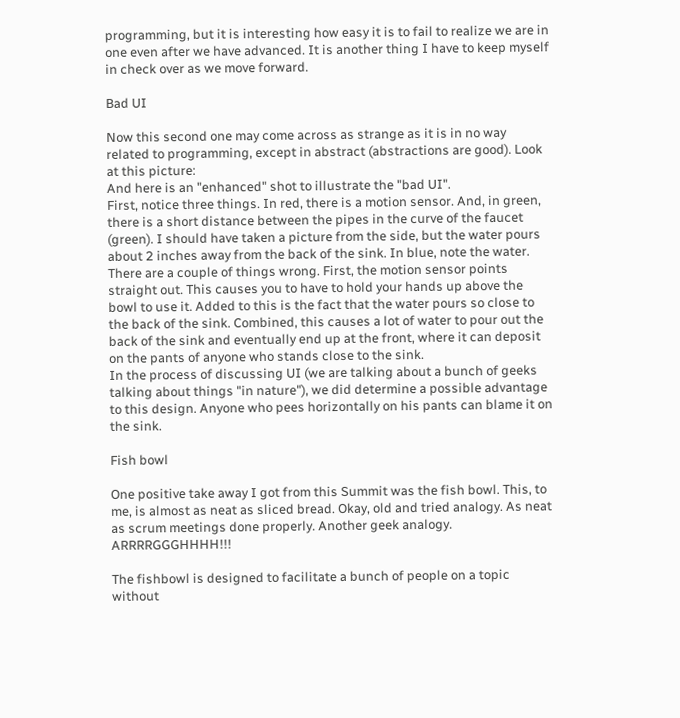programming, but it is interesting how easy it is to fail to realize we are in one even after we have advanced. It is another thing I have to keep myself in check over as we move forward.

Bad UI

Now this second one may come across as strange as it is in no way related to programming, except in abstract (abstractions are good). Look at this picture:
And here is an "enhanced" shot to illustrate the "bad UI".
First, notice three things. In red, there is a motion sensor. And, in green, there is a short distance between the pipes in the curve of the faucet (green). I should have taken a picture from the side, but the water pours about 2 inches away from the back of the sink. In blue, note the water.
There are a couple of things wrong. First, the motion sensor points straight out. This causes you to have to hold your hands up above the bowl to use it. Added to this is the fact that the water pours so close to the back of the sink. Combined, this causes a lot of water to pour out the back of the sink and eventually end up at the front, where it can deposit on the pants of anyone who stands close to the sink.
In the process of discussing UI (we are talking about a bunch of geeks talking about things "in nature"), we did determine a possible advantage to this design. Anyone who pees horizontally on his pants can blame it on the sink.

Fish bowl

One positive take away I got from this Summit was the fish bowl. This, to me, is almost as neat as sliced bread. Okay, old and tried analogy. As neat as scrum meetings done properly. Another geek analogy. ARRRRGGGHHHH!!!

The fishbowl is designed to facilitate a bunch of people on a topic without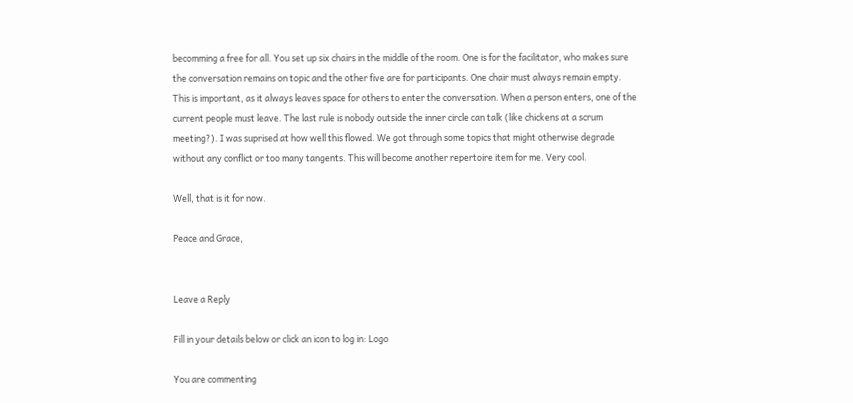becomming a free for all. You set up six chairs in the middle of the room. One is for the facilitator, who makes sure the conversation remains on topic and the other five are for participants. One chair must always remain empty. This is important, as it always leaves space for others to enter the conversation. When a person enters, one of the current people must leave. The last rule is nobody outside the inner circle can talk (like chickens at a scrum meeting?). I was suprised at how well this flowed. We got through some topics that might otherwise degrade without any conflict or too many tangents. This will become another repertoire item for me. Very cool.

Well, that is it for now.

Peace and Grace,


Leave a Reply

Fill in your details below or click an icon to log in: Logo

You are commenting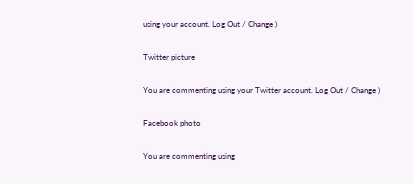using your account. Log Out / Change )

Twitter picture

You are commenting using your Twitter account. Log Out / Change )

Facebook photo

You are commenting using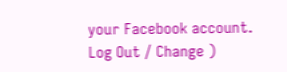your Facebook account. Log Out / Change )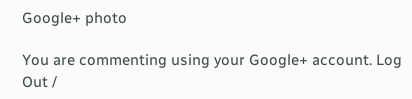Google+ photo

You are commenting using your Google+ account. Log Out /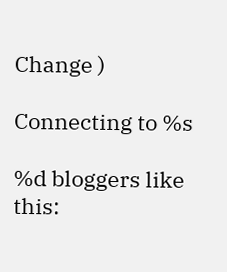Change )

Connecting to %s

%d bloggers like this: